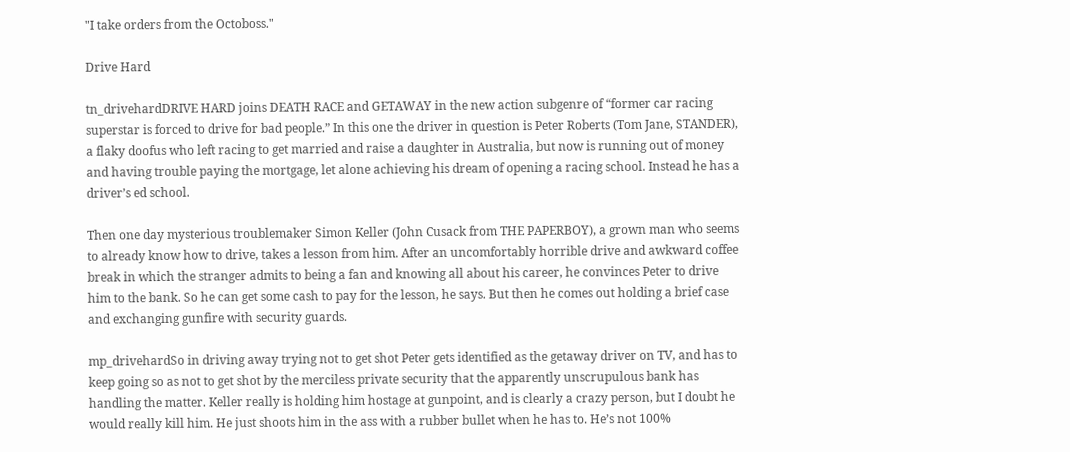"I take orders from the Octoboss."

Drive Hard

tn_drivehardDRIVE HARD joins DEATH RACE and GETAWAY in the new action subgenre of “former car racing superstar is forced to drive for bad people.” In this one the driver in question is Peter Roberts (Tom Jane, STANDER), a flaky doofus who left racing to get married and raise a daughter in Australia, but now is running out of money and having trouble paying the mortgage, let alone achieving his dream of opening a racing school. Instead he has a driver’s ed school.

Then one day mysterious troublemaker Simon Keller (John Cusack from THE PAPERBOY), a grown man who seems to already know how to drive, takes a lesson from him. After an uncomfortably horrible drive and awkward coffee break in which the stranger admits to being a fan and knowing all about his career, he convinces Peter to drive him to the bank. So he can get some cash to pay for the lesson, he says. But then he comes out holding a brief case and exchanging gunfire with security guards.

mp_drivehardSo in driving away trying not to get shot Peter gets identified as the getaway driver on TV, and has to keep going so as not to get shot by the merciless private security that the apparently unscrupulous bank has handling the matter. Keller really is holding him hostage at gunpoint, and is clearly a crazy person, but I doubt he would really kill him. He just shoots him in the ass with a rubber bullet when he has to. He’s not 100%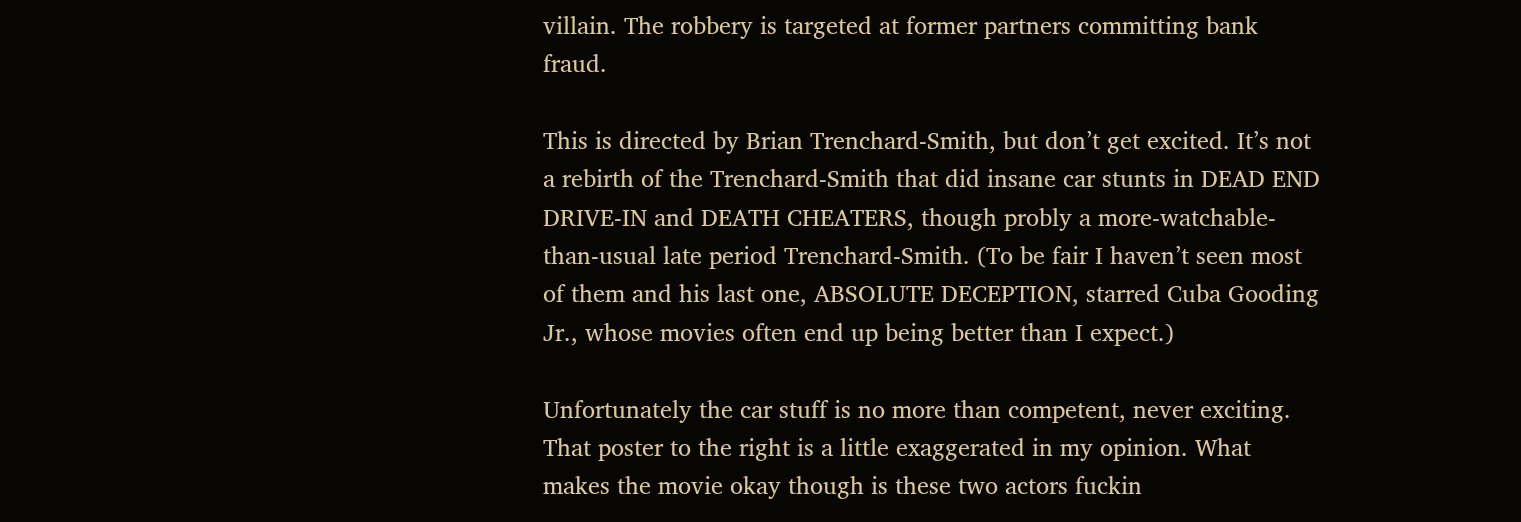villain. The robbery is targeted at former partners committing bank fraud.

This is directed by Brian Trenchard-Smith, but don’t get excited. It’s not a rebirth of the Trenchard-Smith that did insane car stunts in DEAD END DRIVE-IN and DEATH CHEATERS, though probly a more-watchable-than-usual late period Trenchard-Smith. (To be fair I haven’t seen most of them and his last one, ABSOLUTE DECEPTION, starred Cuba Gooding Jr., whose movies often end up being better than I expect.)

Unfortunately the car stuff is no more than competent, never exciting. That poster to the right is a little exaggerated in my opinion. What makes the movie okay though is these two actors fuckin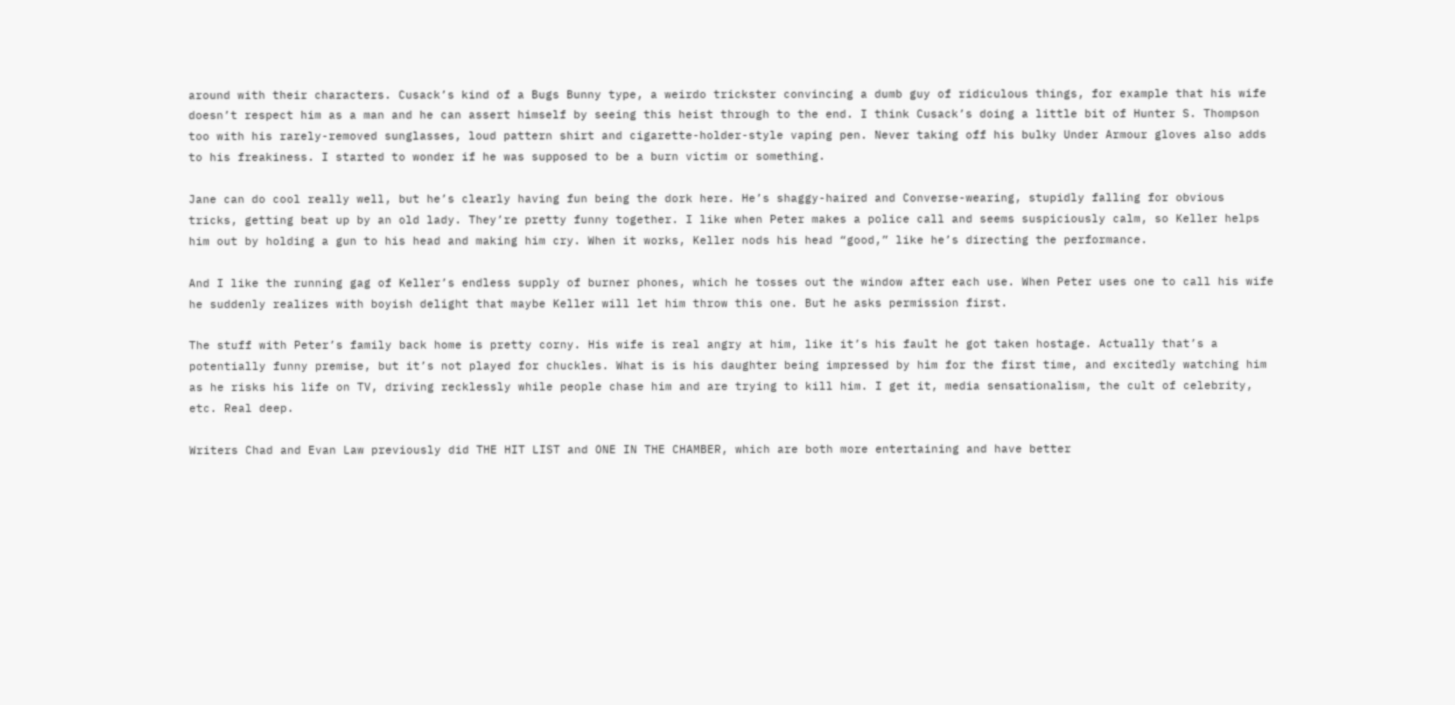around with their characters. Cusack’s kind of a Bugs Bunny type, a weirdo trickster convincing a dumb guy of ridiculous things, for example that his wife doesn’t respect him as a man and he can assert himself by seeing this heist through to the end. I think Cusack’s doing a little bit of Hunter S. Thompson too with his rarely-removed sunglasses, loud pattern shirt and cigarette-holder-style vaping pen. Never taking off his bulky Under Armour gloves also adds to his freakiness. I started to wonder if he was supposed to be a burn victim or something.

Jane can do cool really well, but he’s clearly having fun being the dork here. He’s shaggy-haired and Converse-wearing, stupidly falling for obvious tricks, getting beat up by an old lady. They’re pretty funny together. I like when Peter makes a police call and seems suspiciously calm, so Keller helps him out by holding a gun to his head and making him cry. When it works, Keller nods his head “good,” like he’s directing the performance.

And I like the running gag of Keller’s endless supply of burner phones, which he tosses out the window after each use. When Peter uses one to call his wife he suddenly realizes with boyish delight that maybe Keller will let him throw this one. But he asks permission first.

The stuff with Peter’s family back home is pretty corny. His wife is real angry at him, like it’s his fault he got taken hostage. Actually that’s a potentially funny premise, but it’s not played for chuckles. What is is his daughter being impressed by him for the first time, and excitedly watching him as he risks his life on TV, driving recklessly while people chase him and are trying to kill him. I get it, media sensationalism, the cult of celebrity, etc. Real deep.

Writers Chad and Evan Law previously did THE HIT LIST and ONE IN THE CHAMBER, which are both more entertaining and have better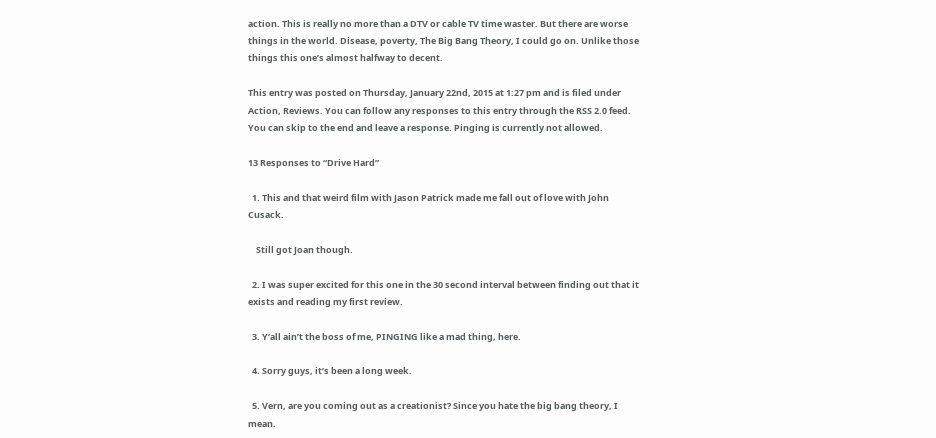action. This is really no more than a DTV or cable TV time waster. But there are worse things in the world. Disease, poverty, The Big Bang Theory, I could go on. Unlike those things this one’s almost halfway to decent.

This entry was posted on Thursday, January 22nd, 2015 at 1:27 pm and is filed under Action, Reviews. You can follow any responses to this entry through the RSS 2.0 feed. You can skip to the end and leave a response. Pinging is currently not allowed.

13 Responses to “Drive Hard”

  1. This and that weird film with Jason Patrick made me fall out of love with John Cusack.

    Still got Joan though.

  2. I was super excited for this one in the 30 second interval between finding out that it exists and reading my first review.

  3. Y’all ain’t the boss of me, PINGING like a mad thing, here.

  4. Sorry guys, it’s been a long week.

  5. Vern, are you coming out as a creationist? Since you hate the big bang theory, I mean.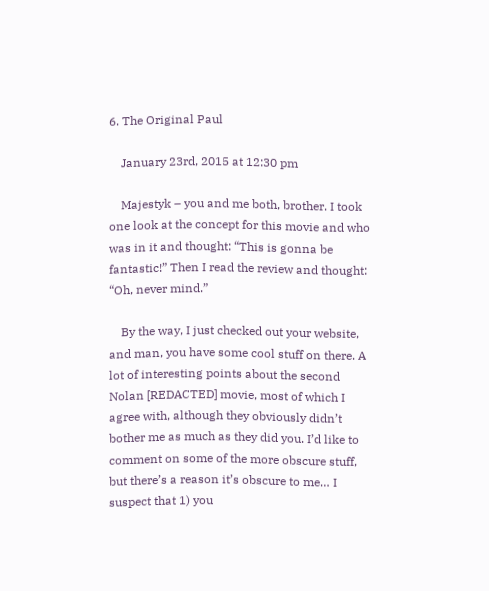6. The Original Paul

    January 23rd, 2015 at 12:30 pm

    Majestyk – you and me both, brother. I took one look at the concept for this movie and who was in it and thought: “This is gonna be fantastic!” Then I read the review and thought: “Oh, never mind.”

    By the way, I just checked out your website, and man, you have some cool stuff on there. A lot of interesting points about the second Nolan [REDACTED] movie, most of which I agree with, although they obviously didn’t bother me as much as they did you. I’d like to comment on some of the more obscure stuff, but there’s a reason it’s obscure to me… I suspect that 1) you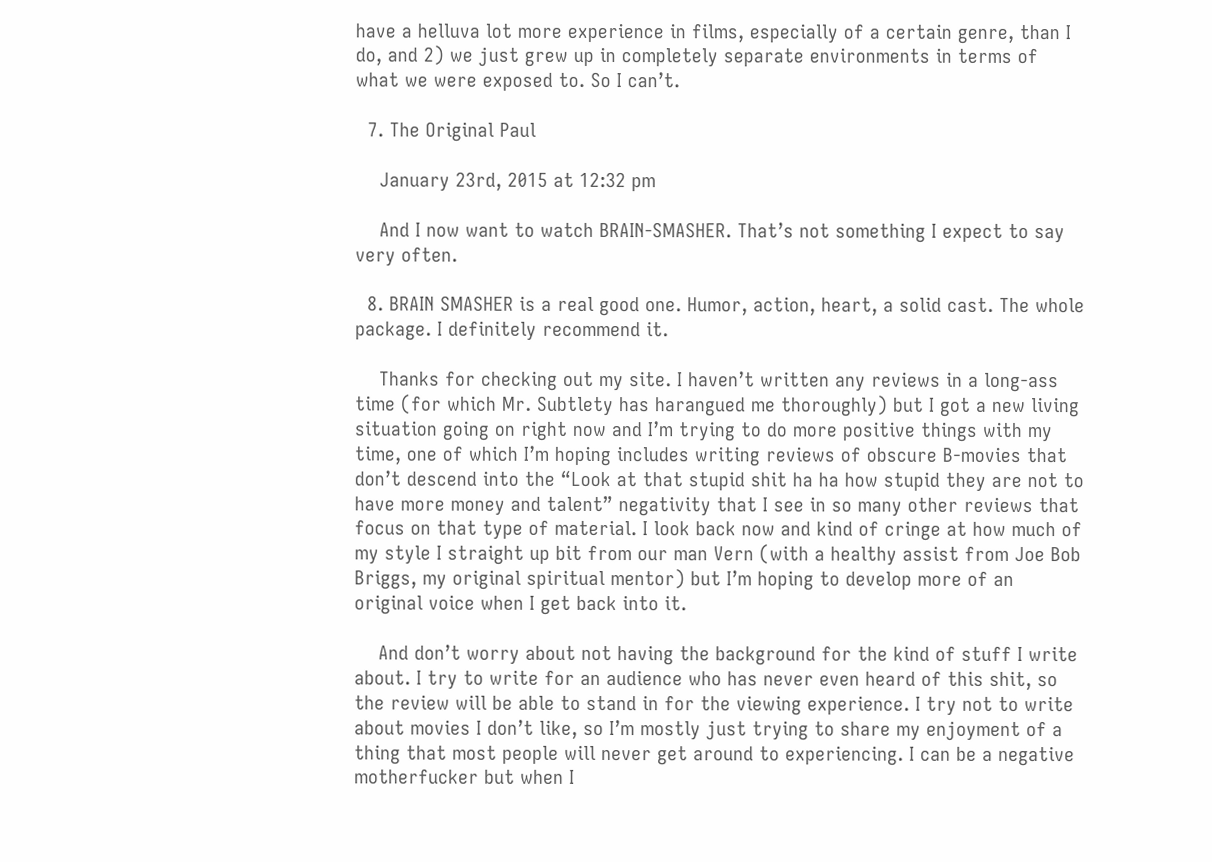have a helluva lot more experience in films, especially of a certain genre, than I do, and 2) we just grew up in completely separate environments in terms of what we were exposed to. So I can’t.

  7. The Original Paul

    January 23rd, 2015 at 12:32 pm

    And I now want to watch BRAIN-SMASHER. That’s not something I expect to say very often.

  8. BRAIN SMASHER is a real good one. Humor, action, heart, a solid cast. The whole package. I definitely recommend it.

    Thanks for checking out my site. I haven’t written any reviews in a long-ass time (for which Mr. Subtlety has harangued me thoroughly) but I got a new living situation going on right now and I’m trying to do more positive things with my time, one of which I’m hoping includes writing reviews of obscure B-movies that don’t descend into the “Look at that stupid shit ha ha how stupid they are not to have more money and talent” negativity that I see in so many other reviews that focus on that type of material. I look back now and kind of cringe at how much of my style I straight up bit from our man Vern (with a healthy assist from Joe Bob Briggs, my original spiritual mentor) but I’m hoping to develop more of an original voice when I get back into it.

    And don’t worry about not having the background for the kind of stuff I write about. I try to write for an audience who has never even heard of this shit, so the review will be able to stand in for the viewing experience. I try not to write about movies I don’t like, so I’m mostly just trying to share my enjoyment of a thing that most people will never get around to experiencing. I can be a negative motherfucker but when I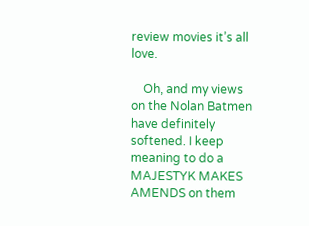review movies it’s all love.

    Oh, and my views on the Nolan Batmen have definitely softened. I keep meaning to do a MAJESTYK MAKES AMENDS on them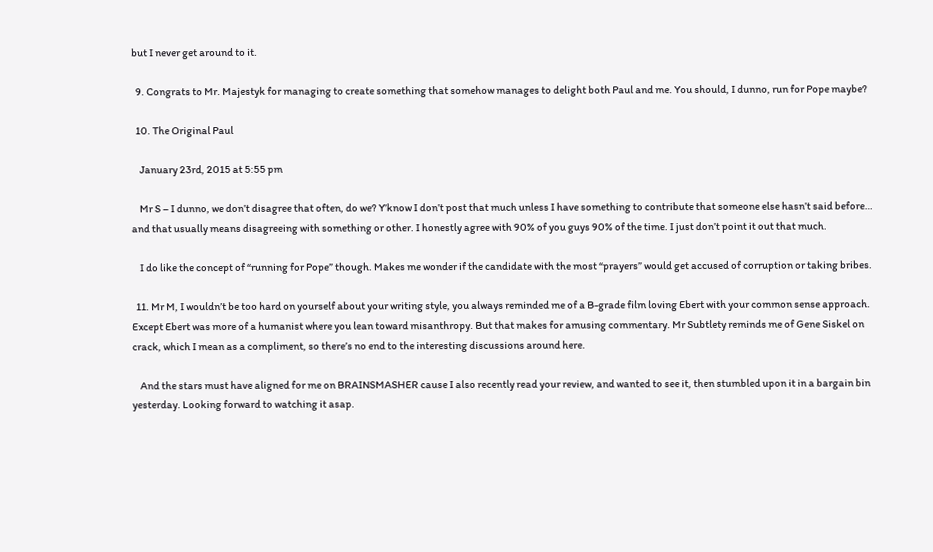but I never get around to it.

  9. Congrats to Mr. Majestyk for managing to create something that somehow manages to delight both Paul and me. You should, I dunno, run for Pope maybe?

  10. The Original Paul

    January 23rd, 2015 at 5:55 pm

    Mr S – I dunno, we don’t disagree that often, do we? Y’know I don’t post that much unless I have something to contribute that someone else hasn’t said before… and that usually means disagreeing with something or other. I honestly agree with 90% of you guys 90% of the time. I just don’t point it out that much.

    I do like the concept of “running for Pope” though. Makes me wonder if the candidate with the most “prayers” would get accused of corruption or taking bribes.

  11. Mr M, I wouldn’t be too hard on yourself about your writing style, you always reminded me of a B-grade film loving Ebert with your common sense approach. Except Ebert was more of a humanist where you lean toward misanthropy. But that makes for amusing commentary. Mr Subtlety reminds me of Gene Siskel on crack, which I mean as a compliment, so there’s no end to the interesting discussions around here.

    And the stars must have aligned for me on BRAINSMASHER cause I also recently read your review, and wanted to see it, then stumbled upon it in a bargain bin yesterday. Looking forward to watching it asap.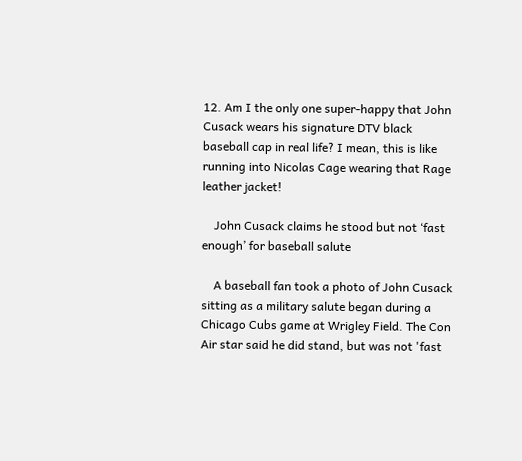12. Am I the only one super-happy that John Cusack wears his signature DTV black baseball cap in real life? I mean, this is like running into Nicolas Cage wearing that Rage leather jacket!

    John Cusack claims he stood but not ‘fast enough’ for baseball salute

    A baseball fan took a photo of John Cusack sitting as a military salute began during a Chicago Cubs game at Wrigley Field. The Con Air star said he did stand, but was not 'fast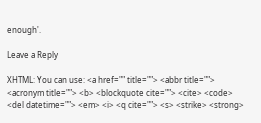enough'.

Leave a Reply

XHTML: You can use: <a href="" title=""> <abbr title=""> <acronym title=""> <b> <blockquote cite=""> <cite> <code> <del datetime=""> <em> <i> <q cite=""> <s> <strike> <strong>